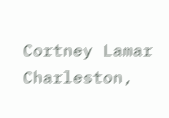Cortney Lamar Charleston,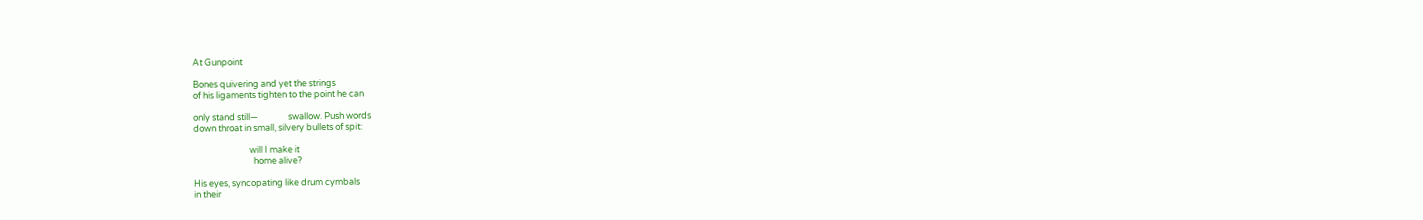At Gunpoint

Bones quivering and yet the strings
of his ligaments tighten to the point he can

only stand still—               swallow. Push words
down throat in small, silvery bullets of spit:

                            will I make it
                              home alive?

His eyes, syncopating like drum cymbals
in their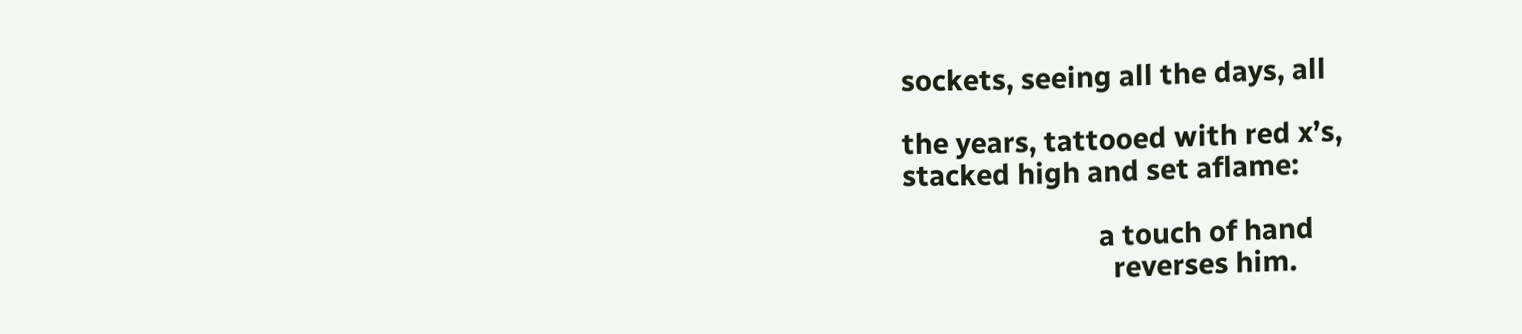sockets, seeing all the days, all

the years, tattooed with red x’s,
stacked high and set aflame:

                            a touch of hand
                              reverses him.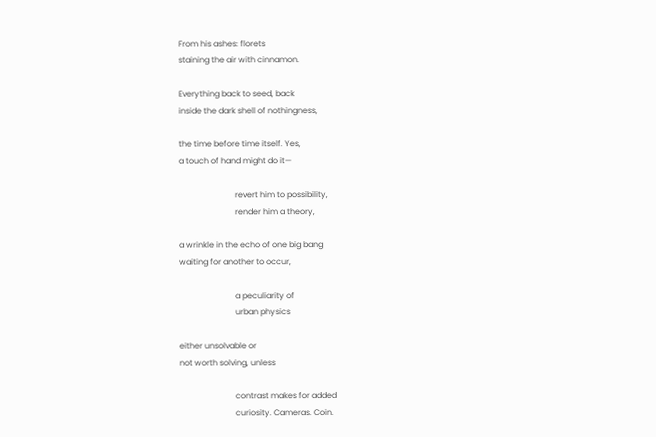From his ashes: florets
staining the air with cinnamon.

Everything back to seed, back
inside the dark shell of nothingness,

the time before time itself. Yes,
a touch of hand might do it—

                            revert him to possibility,
                            render him a theory,

a wrinkle in the echo of one big bang
waiting for another to occur,

                            a peculiarity of
                            urban physics

either unsolvable or
not worth solving, unless

                            contrast makes for added
                            curiosity. Cameras. Coin.